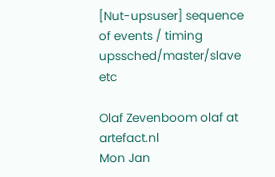[Nut-upsuser] sequence of events / timing upssched/master/slave etc

Olaf Zevenboom olaf at artefact.nl
Mon Jan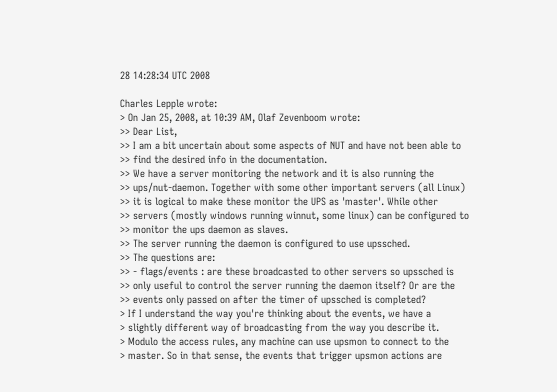28 14:28:34 UTC 2008

Charles Lepple wrote:
> On Jan 25, 2008, at 10:39 AM, Olaf Zevenboom wrote:
>> Dear List,
>> I am a bit uncertain about some aspects of NUT and have not been able to
>> find the desired info in the documentation.
>> We have a server monitoring the network and it is also running the
>> ups/nut-daemon. Together with some other important servers (all Linux)
>> it is logical to make these monitor the UPS as 'master'. While other
>> servers (mostly windows running winnut, some linux) can be configured to
>> monitor the ups daemon as slaves.
>> The server running the daemon is configured to use upssched.
>> The questions are:
>> - flags/events : are these broadcasted to other servers so upssched is
>> only useful to control the server running the daemon itself? Or are the
>> events only passed on after the timer of upssched is completed?
> If I understand the way you're thinking about the events, we have a
> slightly different way of broadcasting from the way you describe it.
> Modulo the access rules, any machine can use upsmon to connect to the
> master. So in that sense, the events that trigger upsmon actions are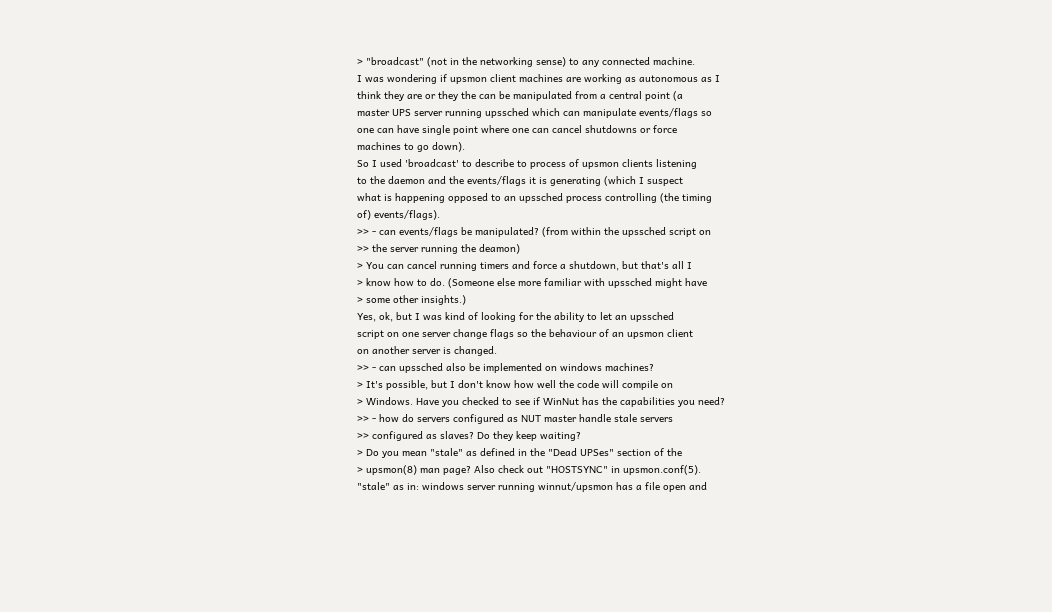> "broadcast" (not in the networking sense) to any connected machine.
I was wondering if upsmon client machines are working as autonomous as I
think they are or they the can be manipulated from a central point (a
master UPS server running upssched which can manipulate events/flags so
one can have single point where one can cancel shutdowns or force
machines to go down).
So I used 'broadcast' to describe to process of upsmon clients listening
to the daemon and the events/flags it is generating (which I suspect
what is happening opposed to an upssched process controlling (the timing
of) events/flags).
>> - can events/flags be manipulated? (from within the upssched script on
>> the server running the deamon)
> You can cancel running timers and force a shutdown, but that's all I
> know how to do. (Someone else more familiar with upssched might have
> some other insights.)
Yes, ok, but I was kind of looking for the ability to let an upssched
script on one server change flags so the behaviour of an upsmon client
on another server is changed.
>> - can upssched also be implemented on windows machines?
> It's possible, but I don't know how well the code will compile on
> Windows. Have you checked to see if WinNut has the capabilities you need?
>> - how do servers configured as NUT master handle stale servers
>> configured as slaves? Do they keep waiting?
> Do you mean "stale" as defined in the "Dead UPSes" section of the
> upsmon(8) man page? Also check out "HOSTSYNC" in upsmon.conf(5).
"stale" as in: windows server running winnut/upsmon has a file open and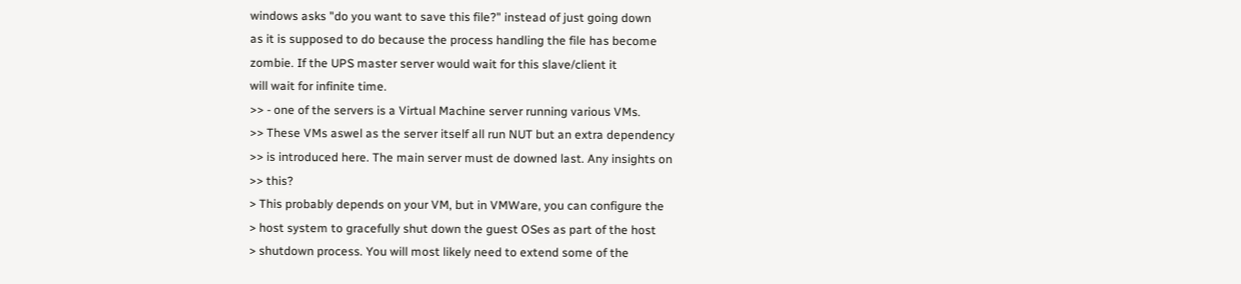windows asks "do you want to save this file?" instead of just going down
as it is supposed to do because the process handling the file has become
zombie. If the UPS master server would wait for this slave/client it
will wait for infinite time.
>> - one of the servers is a Virtual Machine server running various VMs.
>> These VMs aswel as the server itself all run NUT but an extra dependency
>> is introduced here. The main server must de downed last. Any insights on
>> this?
> This probably depends on your VM, but in VMWare, you can configure the
> host system to gracefully shut down the guest OSes as part of the host
> shutdown process. You will most likely need to extend some of the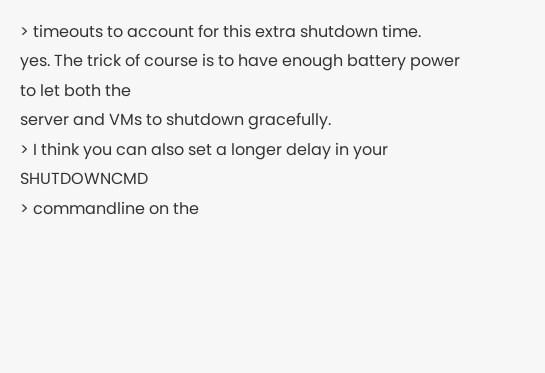> timeouts to account for this extra shutdown time.
yes. The trick of course is to have enough battery power to let both the
server and VMs to shutdown gracefully.
> I think you can also set a longer delay in your SHUTDOWNCMD
> commandline on the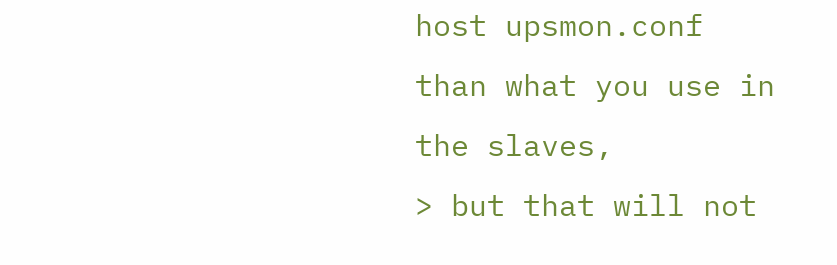host upsmon.conf than what you use in the slaves,
> but that will not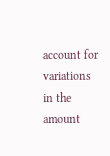account for variations in the amount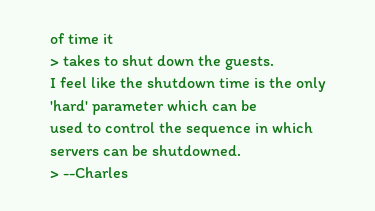of time it
> takes to shut down the guests.
I feel like the shutdown time is the only 'hard' parameter which can be
used to control the sequence in which servers can be shutdowned.
> --Charles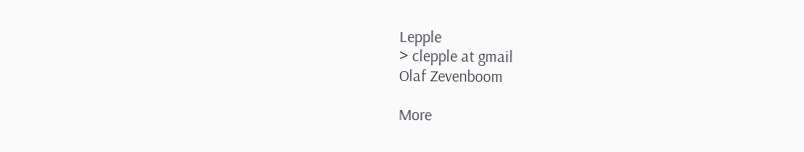Lepple
> clepple at gmail
Olaf Zevenboom

More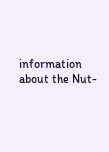information about the Nut-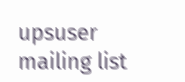upsuser mailing list